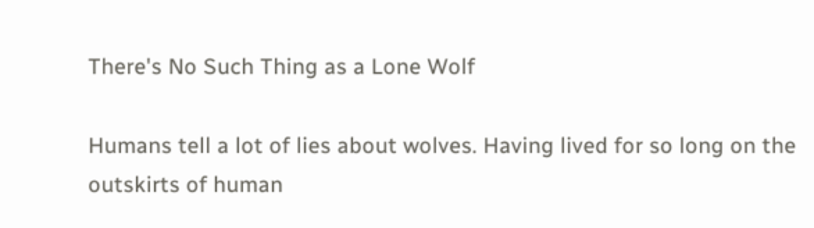There's No Such Thing as a Lone Wolf

Humans tell a lot of lies about wolves. Having lived for so long on the outskirts of human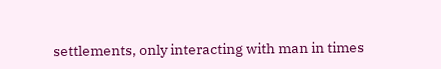settlements, only interacting with man in times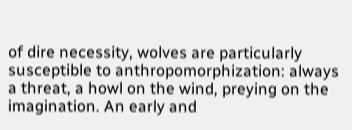of dire necessity, wolves are particularly susceptible to anthropomorphization: always a threat, a howl on the wind, preying on the imagination. An early and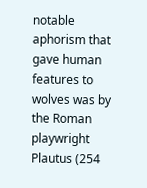notable aphorism that gave human features to wolves was by the Roman playwright Plautus (254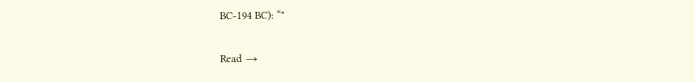BC-194 BC): “"

Read →